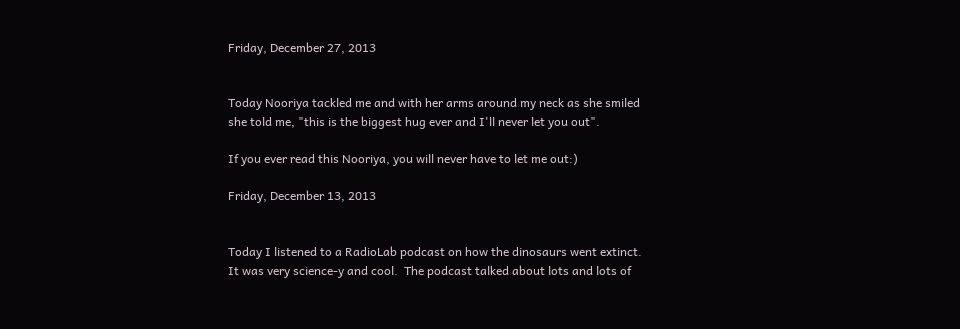Friday, December 27, 2013


Today Nooriya tackled me and with her arms around my neck as she smiled she told me, "this is the biggest hug ever and I'll never let you out".

If you ever read this Nooriya, you will never have to let me out:)

Friday, December 13, 2013


Today I listened to a RadioLab podcast on how the dinosaurs went extinct.  It was very science-y and cool.  The podcast talked about lots and lots of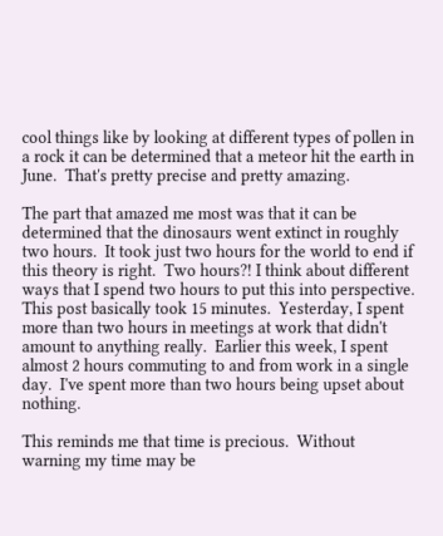cool things like by looking at different types of pollen in a rock it can be determined that a meteor hit the earth in June.  That's pretty precise and pretty amazing.

The part that amazed me most was that it can be determined that the dinosaurs went extinct in roughly two hours.  It took just two hours for the world to end if this theory is right.  Two hours?! I think about different ways that I spend two hours to put this into perspective.  This post basically took 15 minutes.  Yesterday, I spent more than two hours in meetings at work that didn't amount to anything really.  Earlier this week, I spent almost 2 hours commuting to and from work in a single day.  I've spent more than two hours being upset about nothing.

This reminds me that time is precious.  Without warning my time may be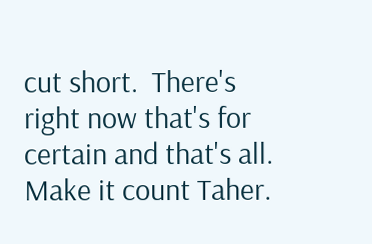cut short.  There's right now that's for certain and that's all.  Make it count Taher.